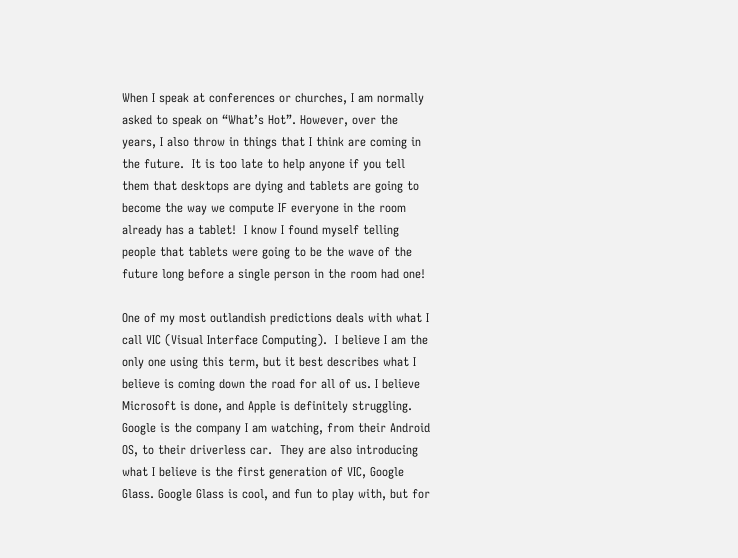When I speak at conferences or churches, I am normally asked to speak on “What’s Hot”. However, over the years, I also throw in things that I think are coming in the future.  It is too late to help anyone if you tell them that desktops are dying and tablets are going to become the way we compute IF everyone in the room already has a tablet!  I know I found myself telling people that tablets were going to be the wave of the future long before a single person in the room had one!

One of my most outlandish predictions deals with what I call VIC (Visual Interface Computing).  I believe I am the only one using this term, but it best describes what I believe is coming down the road for all of us. I believe Microsoft is done, and Apple is definitely struggling. Google is the company I am watching, from their Android OS, to their driverless car.  They are also introducing what I believe is the first generation of VIC, Google Glass. Google Glass is cool, and fun to play with, but for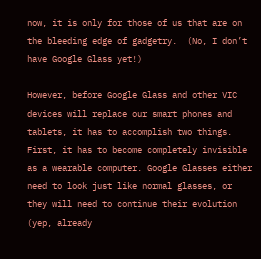now, it is only for those of us that are on the bleeding edge of gadgetry.  (No, I don’t have Google Glass yet!)

However, before Google Glass and other VIC devices will replace our smart phones and tablets, it has to accomplish two things. First, it has to become completely invisible as a wearable computer. Google Glasses either need to look just like normal glasses, or they will need to continue their evolution (yep, already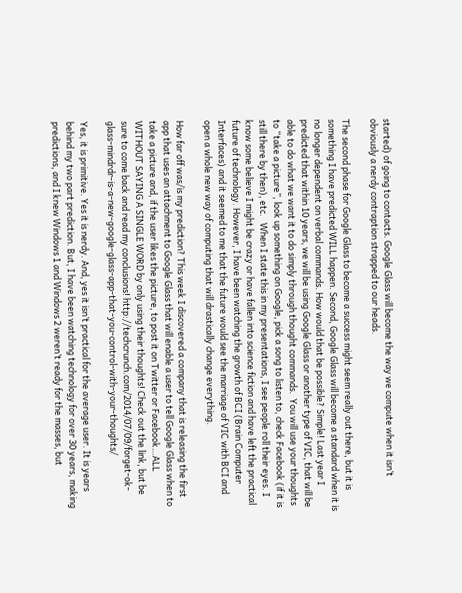started) of going to contacts. Google Glass will become the way we compute when it isn’t obviously a nerdy contraption strapped to our heads.

The second phase for Google Glass to become a success might seem really out there, but it is something I have predicted WILL happen. Second, Google Glass will become a standard when it is no longer dependent on verbal commands. How would that be possible? Simple! Last year I predicted that within 10 years, we will be using Google Glass or another type of VIC, that will be able to do what we want it to do simply through thought commands.  You will use your thoughts to “take a picture”, look up something on Google, pick a song to listen to, check Facebook (if it is still there by then), etc.   When I state this in my presentations, I see people roll their eyes. I know some believe I might be crazy or have fallen into science fiction and have left the practical future of technology. However, I have been watching the growth of BCI (Brain Computer Interfaces) and it seemed to me that the future would see the marriage of VIC with BCI and open a whole new way of computing that will drastically change everything.

How far off was/is my prediction? This week I discovered a company that is releasing the first app that uses an attachment to Google Glass that will enable a user to tell Google Glass when to take a picture and, if the user likes the picture, to post it on Twitter or Facebook…ALL WITHOUT SAYING A SINGLE WORD by only using their thoughts! Check out the link, but be sure to come back and read my conclusions! http://techcrunch.com/2014/07/09/forget-ok-glass-mindrdr-is-a-new-google-glass-app-that-you-control-with-your-thoughts/

Yes, it is primitive. Yes it is nerdy. And, yes it isn’t practical for the average user. It is years behind my two part prediction. But, I have been watching technology for over 30 years, making predictions, and I knew Windows 1 and Windows 2 weren’t ready for the masses, but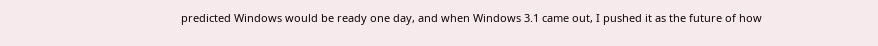predicted Windows would be ready one day, and when Windows 3.1 came out, I pushed it as the future of how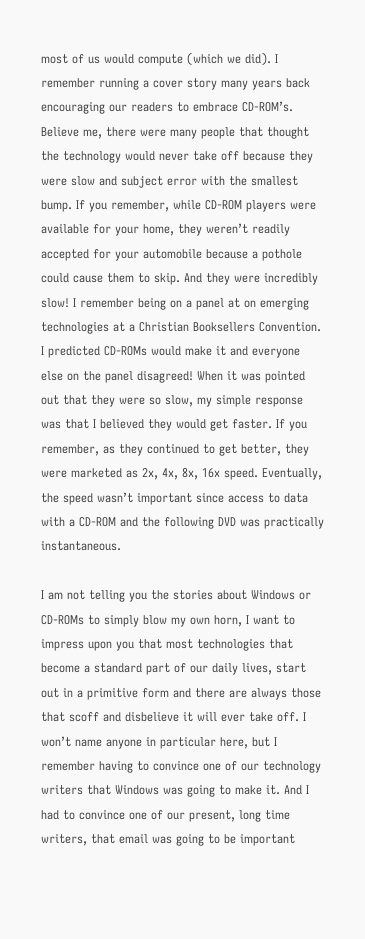most of us would compute (which we did). I remember running a cover story many years back encouraging our readers to embrace CD-ROM’s. Believe me, there were many people that thought the technology would never take off because they were slow and subject error with the smallest bump. If you remember, while CD-ROM players were available for your home, they weren’t readily accepted for your automobile because a pothole could cause them to skip. And they were incredibly slow! I remember being on a panel at on emerging technologies at a Christian Booksellers Convention. I predicted CD-ROMs would make it and everyone else on the panel disagreed! When it was pointed out that they were so slow, my simple response was that I believed they would get faster. If you remember, as they continued to get better, they were marketed as 2x, 4x, 8x, 16x speed. Eventually, the speed wasn’t important since access to data with a CD-ROM and the following DVD was practically instantaneous.

I am not telling you the stories about Windows or CD-ROMs to simply blow my own horn, I want to impress upon you that most technologies that become a standard part of our daily lives, start out in a primitive form and there are always those that scoff and disbelieve it will ever take off. I won’t name anyone in particular here, but I remember having to convince one of our technology writers that Windows was going to make it. And I had to convince one of our present, long time writers, that email was going to be important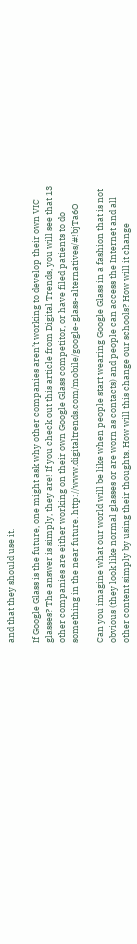and that they should use it.

If Google Glass is the future, one might ask why other companies aren’t working to develop their own VIC glasses? The answer is simply, they are! If you check out this article from Digital Trends, you will see that 13 other companies are either working on their own Google Glass competitor, or have filed patients to do something in the near future. http://www.digitaltrends.com/mobile/google-glass-alternatives/#!bjTa6O

Can you imagine what our world will be like when people start wearing Google Glass in a fashion that is not obvious (they look like normal glasses or are worn as contacts) and people can access the Internet and all other content simply by using their thoughts. How will this change our schools? How will it change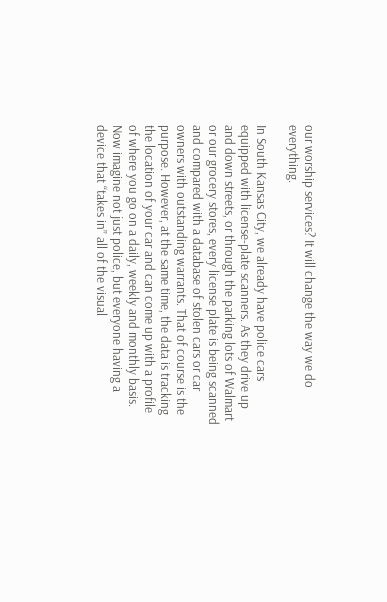our worship services? It will change the way we do everything.

In South Kansas City, we already have police cars equipped with license-plate scanners. As they drive up and down streets, or through the parking lots of Walmart or our grocery stores, every license plate is being scanned and compared with a database of stolen cars or car owners with outstanding warrants. That of course is the purpose. However, at the same time, the data is tracking the location of your car and can come up with a profile of where you go on a daily, weekly and monthly basis. Now imagine not just police, but everyone having a device that “takes in” all of the visual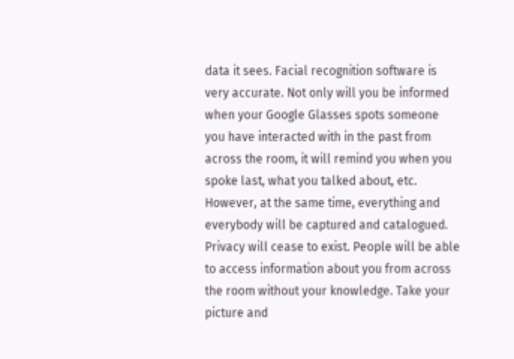data it sees. Facial recognition software is very accurate. Not only will you be informed when your Google Glasses spots someone you have interacted with in the past from across the room, it will remind you when you spoke last, what you talked about, etc.  However, at the same time, everything and everybody will be captured and catalogued. Privacy will cease to exist. People will be able to access information about you from across the room without your knowledge. Take your picture and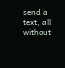send a text, all without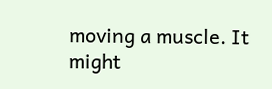moving a muscle. It might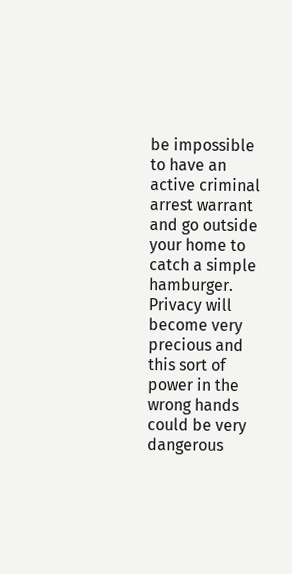be impossible to have an active criminal arrest warrant and go outside your home to catch a simple hamburger. Privacy will become very precious and this sort of power in the wrong hands could be very dangerous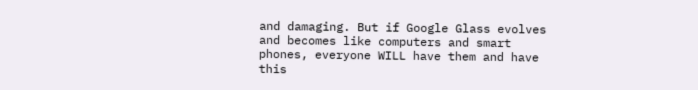and damaging. But if Google Glass evolves and becomes like computers and smart phones, everyone WILL have them and have this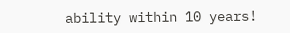ability within 10 years!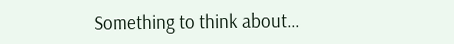Something to think about…